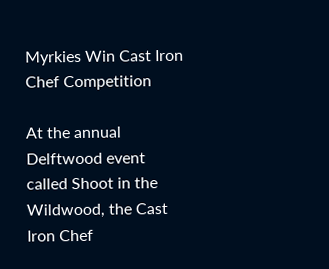Myrkies Win Cast Iron Chef Competition

At the annual Delftwood event called Shoot in the Wildwood, the Cast Iron Chef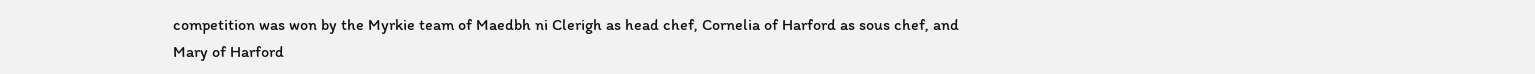competition was won by the Myrkie team of Maedbh ni Clerigh as head chef, Cornelia of Harford as sous chef, and Mary of Harford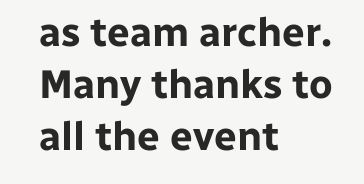as team archer. Many thanks to all the event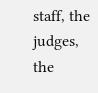staff, the judges, the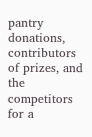pantry donations, contributors of prizes, and the competitors for a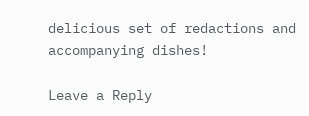delicious set of redactions and accompanying dishes!

Leave a Reply